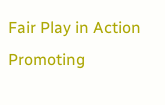Fair Play in Action Promoting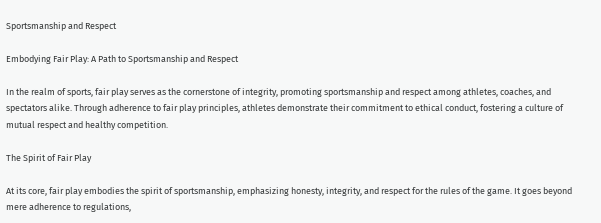Sportsmanship and Respect

Embodying Fair Play: A Path to Sportsmanship and Respect

In the realm of sports, fair play serves as the cornerstone of integrity, promoting sportsmanship and respect among athletes, coaches, and spectators alike. Through adherence to fair play principles, athletes demonstrate their commitment to ethical conduct, fostering a culture of mutual respect and healthy competition.

The Spirit of Fair Play

At its core, fair play embodies the spirit of sportsmanship, emphasizing honesty, integrity, and respect for the rules of the game. It goes beyond mere adherence to regulations,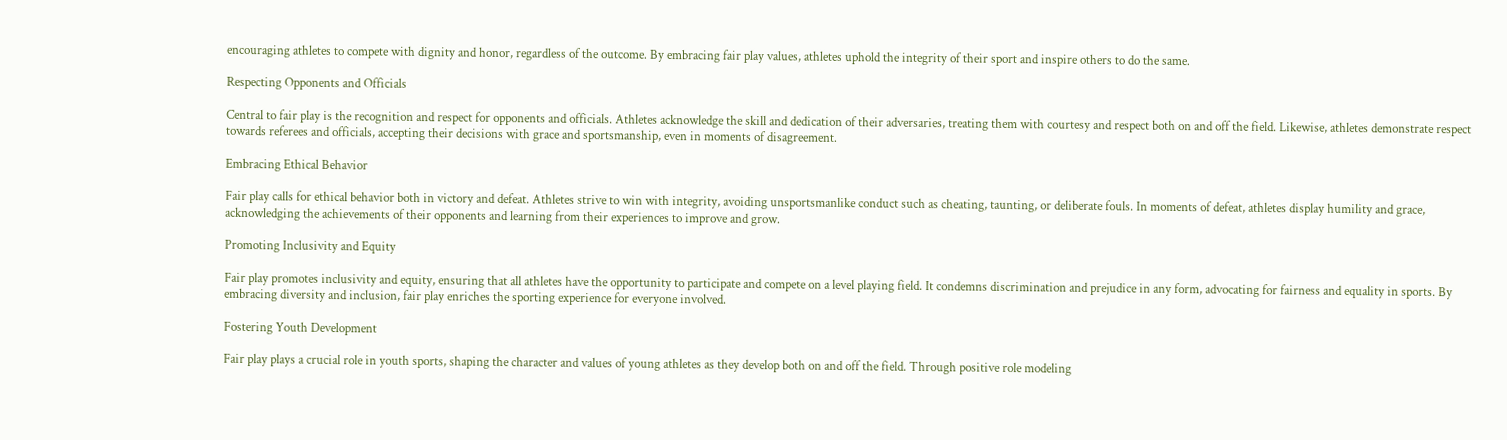encouraging athletes to compete with dignity and honor, regardless of the outcome. By embracing fair play values, athletes uphold the integrity of their sport and inspire others to do the same.

Respecting Opponents and Officials

Central to fair play is the recognition and respect for opponents and officials. Athletes acknowledge the skill and dedication of their adversaries, treating them with courtesy and respect both on and off the field. Likewise, athletes demonstrate respect towards referees and officials, accepting their decisions with grace and sportsmanship, even in moments of disagreement.

Embracing Ethical Behavior

Fair play calls for ethical behavior both in victory and defeat. Athletes strive to win with integrity, avoiding unsportsmanlike conduct such as cheating, taunting, or deliberate fouls. In moments of defeat, athletes display humility and grace, acknowledging the achievements of their opponents and learning from their experiences to improve and grow.

Promoting Inclusivity and Equity

Fair play promotes inclusivity and equity, ensuring that all athletes have the opportunity to participate and compete on a level playing field. It condemns discrimination and prejudice in any form, advocating for fairness and equality in sports. By embracing diversity and inclusion, fair play enriches the sporting experience for everyone involved.

Fostering Youth Development

Fair play plays a crucial role in youth sports, shaping the character and values of young athletes as they develop both on and off the field. Through positive role modeling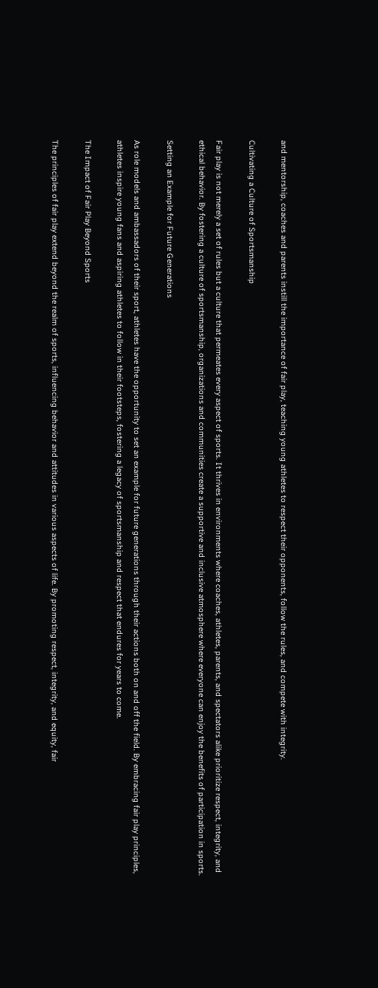and mentorship, coaches and parents instill the importance of fair play, teaching young athletes to respect their opponents, follow the rules, and compete with integrity.

Cultivating a Culture of Sportsmanship

Fair play is not merely a set of rules but a culture that permeates every aspect of sports. It thrives in environments where coaches, athletes, parents, and spectators alike prioritize respect, integrity, and ethical behavior. By fostering a culture of sportsmanship, organizations and communities create a supportive and inclusive atmosphere where everyone can enjoy the benefits of participation in sports.

Setting an Example for Future Generations

As role models and ambassadors of their sport, athletes have the opportunity to set an example for future generations through their actions both on and off the field. By embracing fair play principles, athletes inspire young fans and aspiring athletes to follow in their footsteps, fostering a legacy of sportsmanship and respect that endures for years to come.

The Impact of Fair Play Beyond Sports

The principles of fair play extend beyond the realm of sports, influencing behavior and attitudes in various aspects of life. By promoting respect, integrity, and equity, fair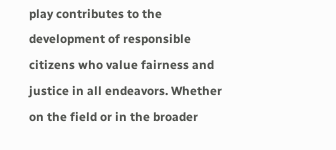play contributes to the development of responsible citizens who value fairness and justice in all endeavors. Whether on the field or in the broader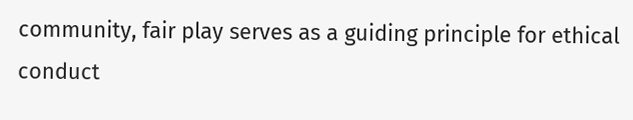community, fair play serves as a guiding principle for ethical conduct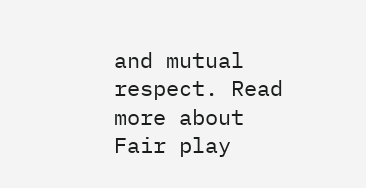and mutual respect. Read more about Fair play